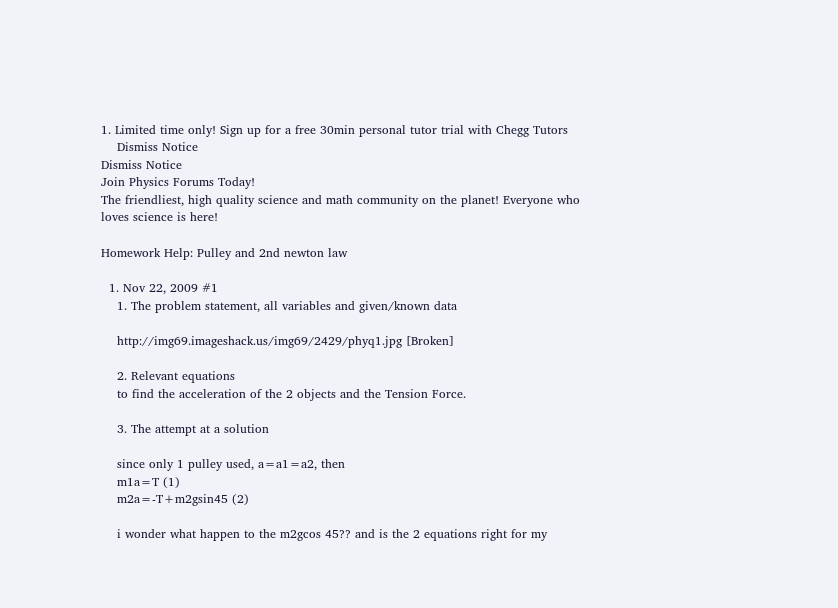1. Limited time only! Sign up for a free 30min personal tutor trial with Chegg Tutors
    Dismiss Notice
Dismiss Notice
Join Physics Forums Today!
The friendliest, high quality science and math community on the planet! Everyone who loves science is here!

Homework Help: Pulley and 2nd newton law

  1. Nov 22, 2009 #1
    1. The problem statement, all variables and given/known data

    http://img69.imageshack.us/img69/2429/phyq1.jpg [Broken]

    2. Relevant equations
    to find the acceleration of the 2 objects and the Tension Force.

    3. The attempt at a solution

    since only 1 pulley used, a=a1=a2, then
    m1a=T (1)
    m2a=-T+m2gsin45 (2)

    i wonder what happen to the m2gcos 45?? and is the 2 equations right for my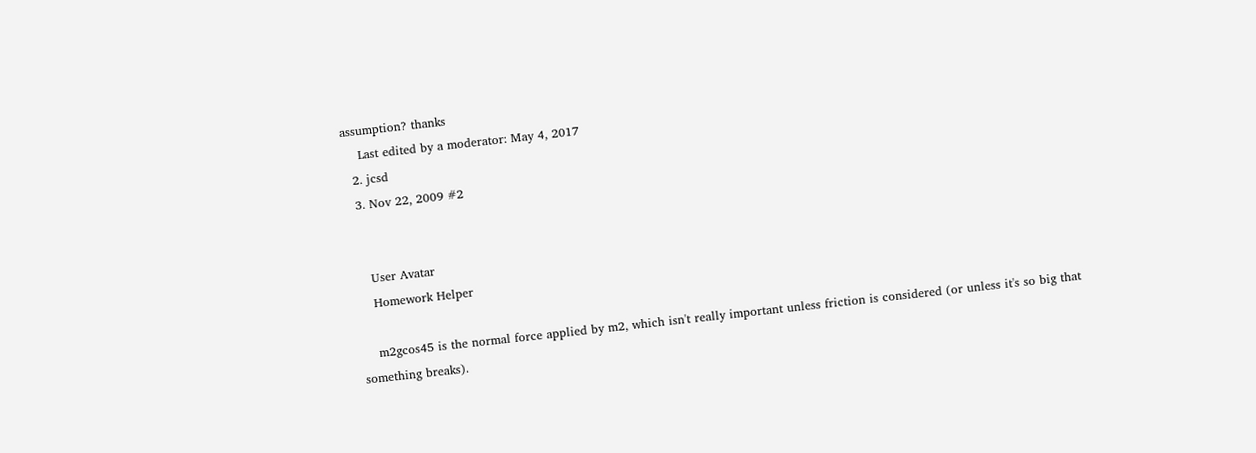assumption? thanks
    Last edited by a moderator: May 4, 2017
  2. jcsd
  3. Nov 22, 2009 #2


    User Avatar
    Homework Helper

    m2gcos45 is the normal force applied by m2, which isn't really important unless friction is considered (or unless it's so big that something breaks).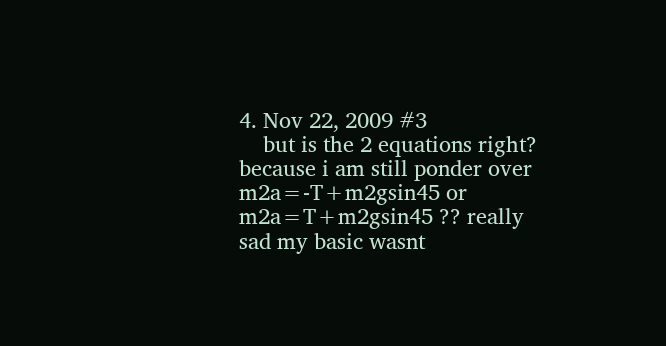4. Nov 22, 2009 #3
    but is the 2 equations right? because i am still ponder over m2a=-T+m2gsin45 or m2a=T+m2gsin45 ?? really sad my basic wasnt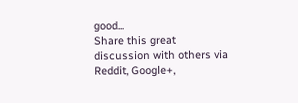good...
Share this great discussion with others via Reddit, Google+,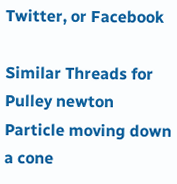Twitter, or Facebook

Similar Threads for Pulley newton
Particle moving down a cone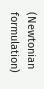(Newtonian formulation)